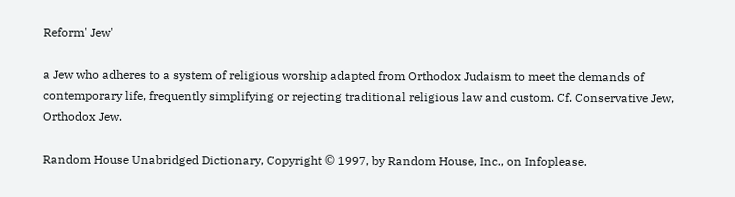Reform' Jew'

a Jew who adheres to a system of religious worship adapted from Orthodox Judaism to meet the demands of contemporary life, frequently simplifying or rejecting traditional religious law and custom. Cf. Conservative Jew, Orthodox Jew.

Random House Unabridged Dictionary, Copyright © 1997, by Random House, Inc., on Infoplease.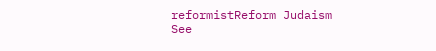reformistReform Judaism
See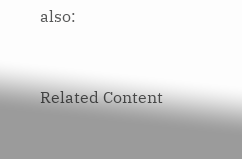also:


Related Content